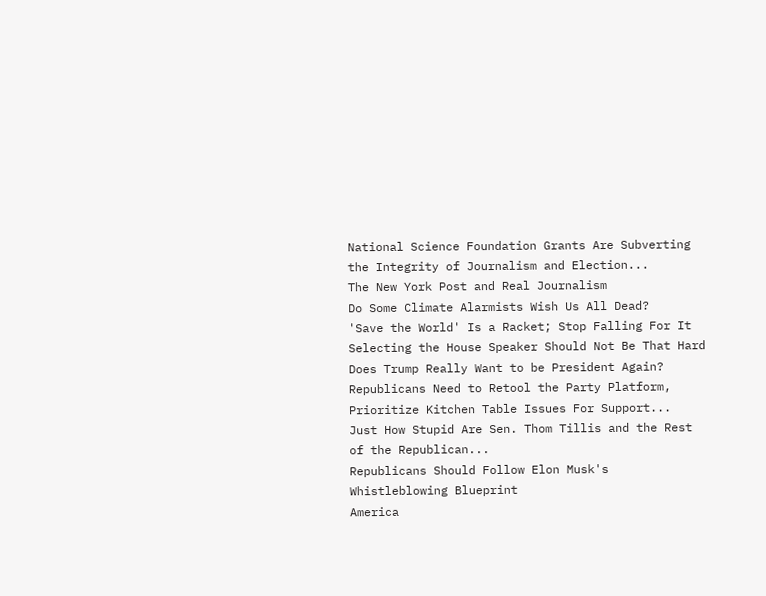National Science Foundation Grants Are Subverting the Integrity of Journalism and Election...
The New York Post and Real Journalism
Do Some Climate Alarmists Wish Us All Dead?
'Save the World' Is a Racket; Stop Falling For It
Selecting the House Speaker Should Not Be That Hard
Does Trump Really Want to be President Again?
Republicans Need to Retool the Party Platform, Prioritize Kitchen Table Issues For Support...
Just How Stupid Are Sen. Thom Tillis and the Rest of the Republican...
Republicans Should Follow Elon Musk's Whistleblowing Blueprint
America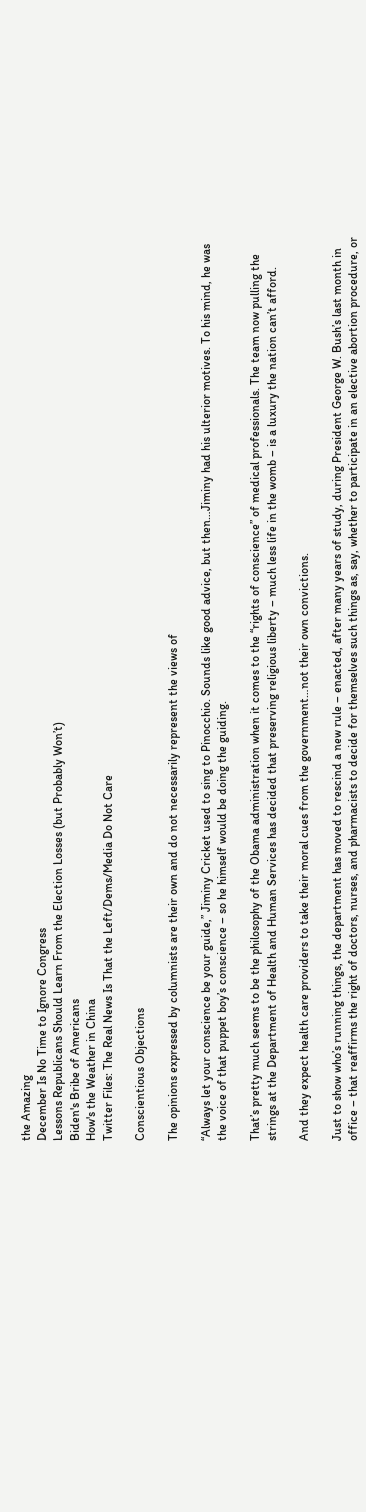the Amazing
December Is No Time to Ignore Congress
Lessons Republicans Should Learn From the Election Losses (but Probably Won’t)
Biden's Bribe of Americans
How's the Weather in China
Twitter Files: The Real News Is That the Left/Dems/Media Do Not Care

Conscientious Objections

The opinions expressed by columnists are their own and do not necessarily represent the views of

“Always let your conscience be your guide,” Jiminy Cricket used to sing to Pinocchio. Sounds like good advice, but then…Jiminy had his ulterior motives. To his mind, he was the voice of that puppet boy’s conscience – so he himself would be doing the guiding.

That’s pretty much seems to be the philosophy of the Obama administration when it comes to the “rights of conscience” of medical professionals. The team now pulling the strings at the Department of Health and Human Services has decided that preserving religious liberty – much less life in the womb – is a luxury the nation can’t afford.

And they expect health care providers to take their moral cues from the government…not their own convictions.

Just to show who’s running things, the department has moved to rescind a new rule – enacted, after many years of study, during President George W. Bush’s last month in office – that reaffirms the right of doctors, nurses, and pharmacists to decide for themselves such things as, say, whether to participate in an elective abortion procedure, or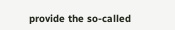provide the so-called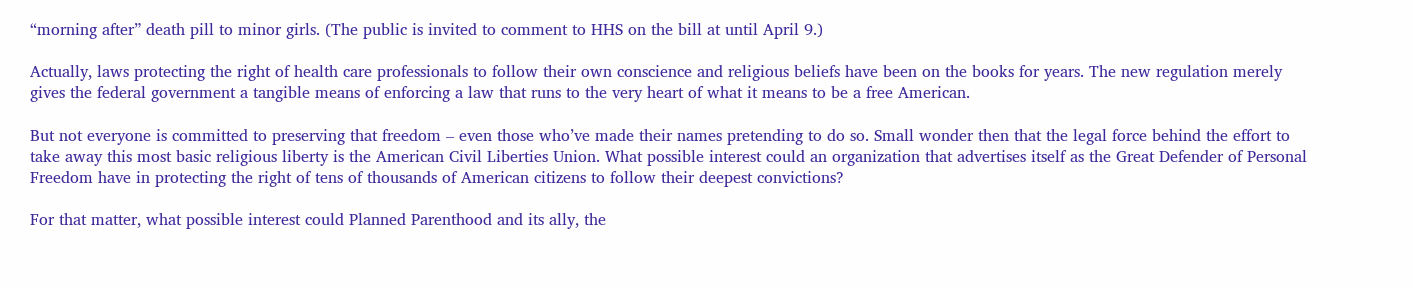“morning after” death pill to minor girls. (The public is invited to comment to HHS on the bill at until April 9.)

Actually, laws protecting the right of health care professionals to follow their own conscience and religious beliefs have been on the books for years. The new regulation merely gives the federal government a tangible means of enforcing a law that runs to the very heart of what it means to be a free American.

But not everyone is committed to preserving that freedom – even those who’ve made their names pretending to do so. Small wonder then that the legal force behind the effort to take away this most basic religious liberty is the American Civil Liberties Union. What possible interest could an organization that advertises itself as the Great Defender of Personal Freedom have in protecting the right of tens of thousands of American citizens to follow their deepest convictions?

For that matter, what possible interest could Planned Parenthood and its ally, the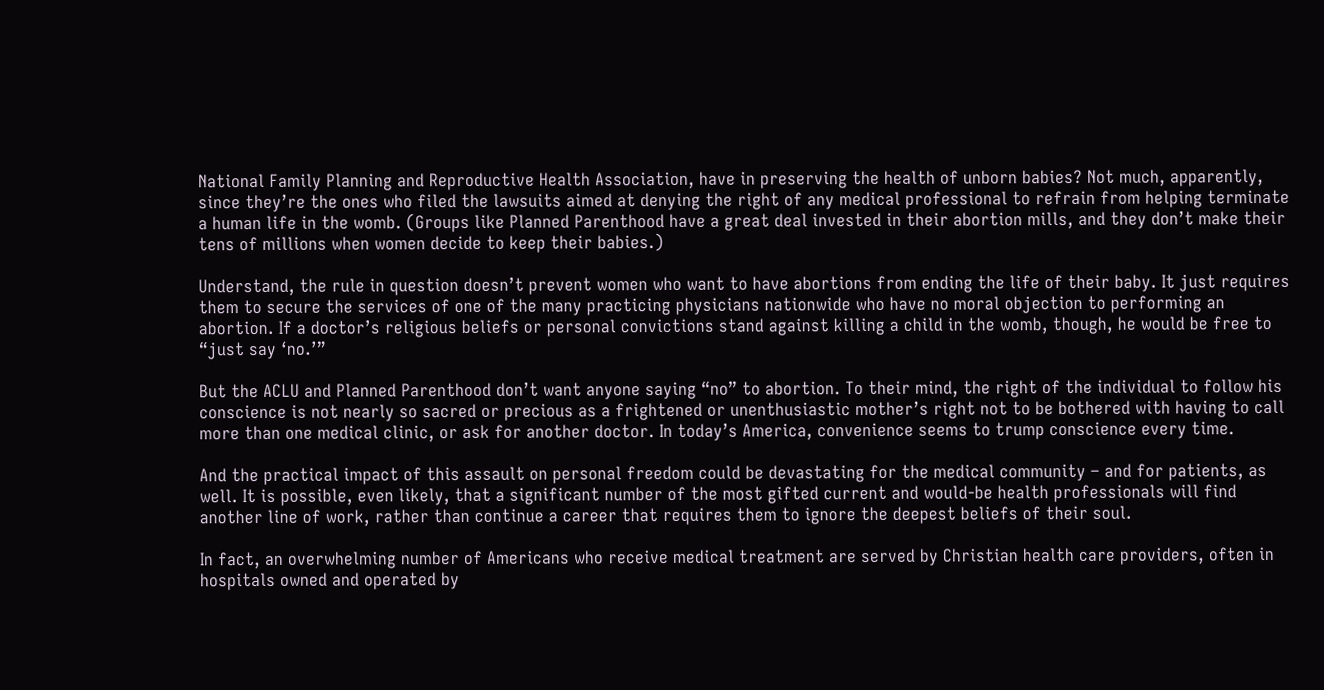National Family Planning and Reproductive Health Association, have in preserving the health of unborn babies? Not much, apparently, since they’re the ones who filed the lawsuits aimed at denying the right of any medical professional to refrain from helping terminate a human life in the womb. (Groups like Planned Parenthood have a great deal invested in their abortion mills, and they don’t make their tens of millions when women decide to keep their babies.)

Understand, the rule in question doesn’t prevent women who want to have abortions from ending the life of their baby. It just requires them to secure the services of one of the many practicing physicians nationwide who have no moral objection to performing an abortion. If a doctor’s religious beliefs or personal convictions stand against killing a child in the womb, though, he would be free to “just say ‘no.’”

But the ACLU and Planned Parenthood don’t want anyone saying “no” to abortion. To their mind, the right of the individual to follow his conscience is not nearly so sacred or precious as a frightened or unenthusiastic mother’s right not to be bothered with having to call more than one medical clinic, or ask for another doctor. In today’s America, convenience seems to trump conscience every time.

And the practical impact of this assault on personal freedom could be devastating for the medical community – and for patients, as well. It is possible, even likely, that a significant number of the most gifted current and would-be health professionals will find another line of work, rather than continue a career that requires them to ignore the deepest beliefs of their soul.

In fact, an overwhelming number of Americans who receive medical treatment are served by Christian health care providers, often in hospitals owned and operated by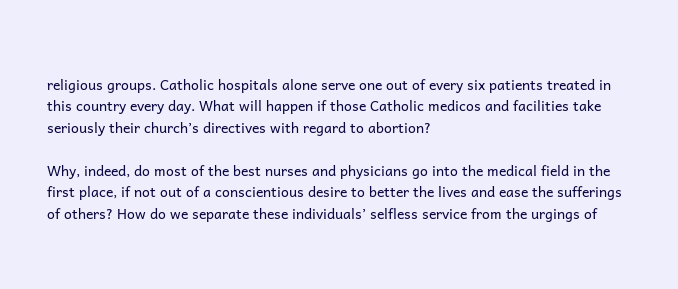religious groups. Catholic hospitals alone serve one out of every six patients treated in this country every day. What will happen if those Catholic medicos and facilities take seriously their church’s directives with regard to abortion?

Why, indeed, do most of the best nurses and physicians go into the medical field in the first place, if not out of a conscientious desire to better the lives and ease the sufferings of others? How do we separate these individuals’ selfless service from the urgings of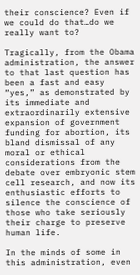their conscience? Even if we could do that…do we really want to?

Tragically, from the Obama administration, the answer to that last question has been a fast and easy “yes,” as demonstrated by its immediate and extraordinarily extensive expansion of government funding for abortion, its bland dismissal of any moral or ethical considerations from the debate over embryonic stem cell research, and now its enthusiastic efforts to silence the conscience of those who take seriously their charge to preserve human life.

In the minds of some in this administration, even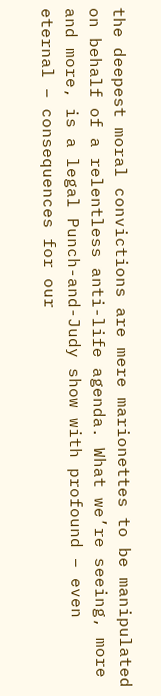the deepest moral convictions are mere marionettes to be manipulated on behalf of a relentless anti-life agenda. What we’re seeing, more and more, is a legal Punch-and-Judy show with profound – even eternal – consequences for our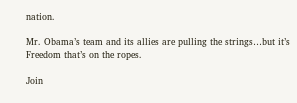nation.

Mr. Obama’s team and its allies are pulling the strings…but it’s Freedom that’s on the ropes.

Join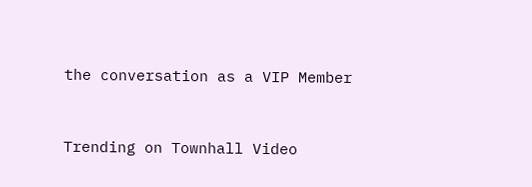the conversation as a VIP Member


Trending on Townhall Video